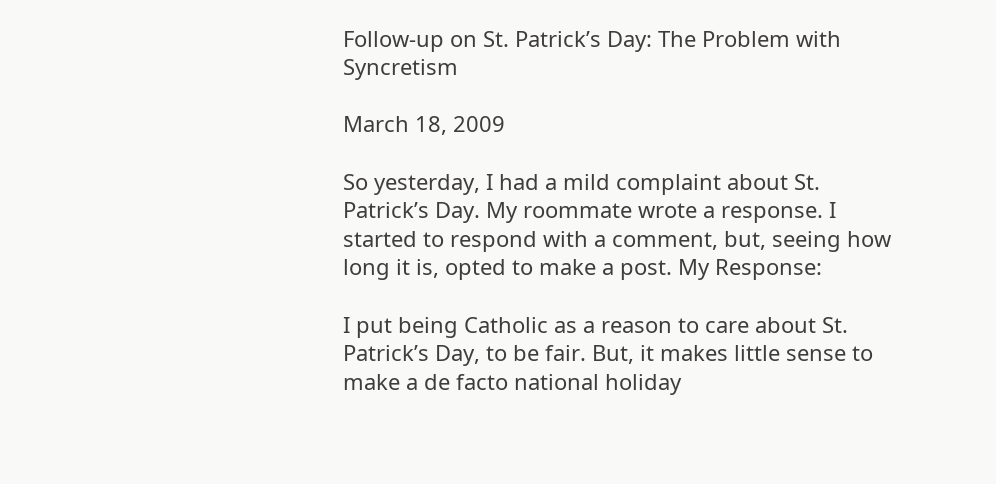Follow-up on St. Patrick’s Day: The Problem with Syncretism

March 18, 2009

So yesterday, I had a mild complaint about St. Patrick’s Day. My roommate wrote a response. I started to respond with a comment, but, seeing how long it is, opted to make a post. My Response:

I put being Catholic as a reason to care about St. Patrick’s Day, to be fair. But, it makes little sense to make a de facto national holiday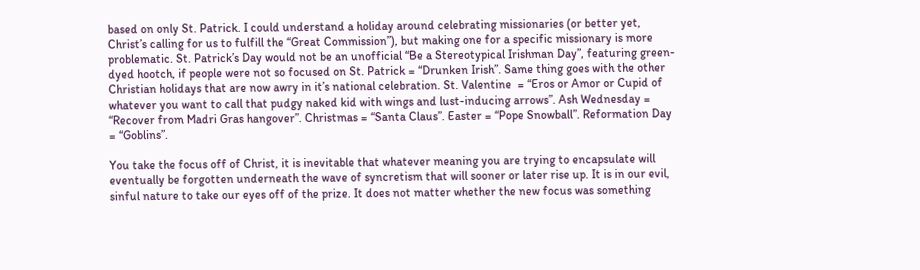based on only St. Patrick. I could understand a holiday around celebrating missionaries (or better yet, Christ’s calling for us to fulfill the “Great Commission”), but making one for a specific missionary is more problematic. St. Patrick’s Day would not be an unofficial “Be a Stereotypical Irishman Day”, featuring green-dyed hootch, if people were not so focused on St. Patrick = “Drunken Irish”. Same thing goes with the other Christian holidays that are now awry in it’s national celebration. St. Valentine  = “Eros or Amor or Cupid of whatever you want to call that pudgy naked kid with wings and lust-inducing arrows”. Ash Wednesday = “Recover from Madri Gras hangover”. Christmas = “Santa Claus”. Easter = “Pope Snowball”. Reformation Day = “Goblins”.

You take the focus off of Christ, it is inevitable that whatever meaning you are trying to encapsulate will eventually be forgotten underneath the wave of syncretism that will sooner or later rise up. It is in our evil, sinful nature to take our eyes off of the prize. It does not matter whether the new focus was something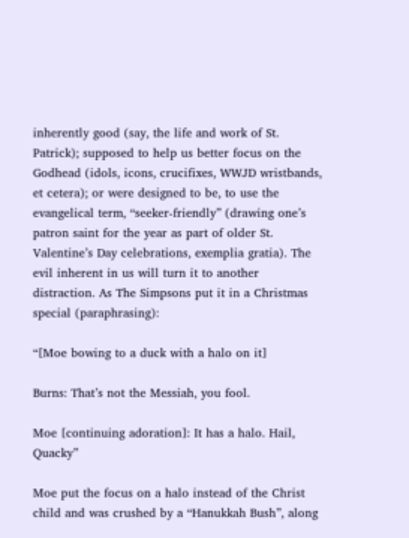inherently good (say, the life and work of St. Patrick); supposed to help us better focus on the Godhead (idols, icons, crucifixes, WWJD wristbands, et cetera); or were designed to be, to use the evangelical term, “seeker-friendly” (drawing one’s patron saint for the year as part of older St. Valentine’s Day celebrations, exemplia gratia). The evil inherent in us will turn it to another distraction. As The Simpsons put it in a Christmas special (paraphrasing):

“[Moe bowing to a duck with a halo on it]

Burns: That’s not the Messiah, you fool.

Moe [continuing adoration]: It has a halo. Hail, Quacky”

Moe put the focus on a halo instead of the Christ child and was crushed by a “Hanukkah Bush”, along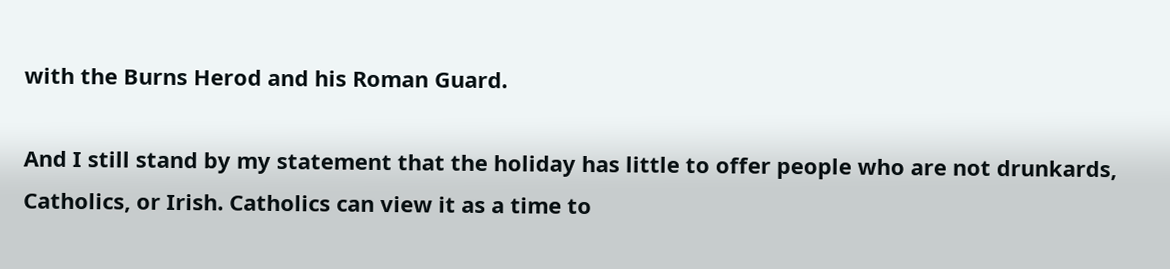with the Burns Herod and his Roman Guard.

And I still stand by my statement that the holiday has little to offer people who are not drunkards, Catholics, or Irish. Catholics can view it as a time to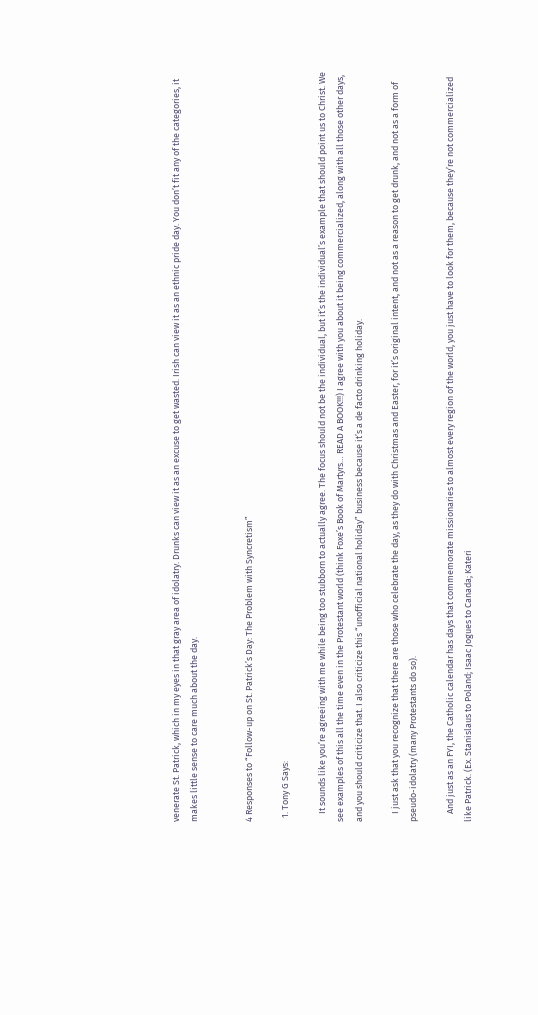venerate St. Patrick, which in my eyes in that gray area of idolatry. Drunks can view it as an excuse to get wasted. Irish can view it as an ethnic pride day. You don’t fit any of the categories, it makes little sense to care much about the day.


4 Responses to “Follow-up on St. Patrick’s Day: The Problem with Syncretism”

  1. Tony G Says:

    It sounds like you’re agreeing with me while being too stubborn to actually agree. The focus should not be the individual, but it’s the individual’s example that should point us to Christ. We see examples of this all the time even in the Protestant world (think Foxe’s Book of Martyrs… READ A BOOK!!!) I agree with you about it being commercialized, along with all those other days, and you should criticize that. I also criticize this “unofficial national holiday” business because it’s a de facto drinking holiday.

    I just ask that you recognize that there are those who celebrate the day, as they do with Christmas and Easter, for it’s original intent, and not as a reason to get drunk, and not as a form of pseudo-idolatry (many Protestants do so).

    And just as an FYI, the Catholic calendar has days that commemorate missionaries to almost every region of the world, you just have to look for them, because they’re not commercialized like Patrick. (Ex. Stanislaus to Poland; Isaac Jogues to Canada; Kateri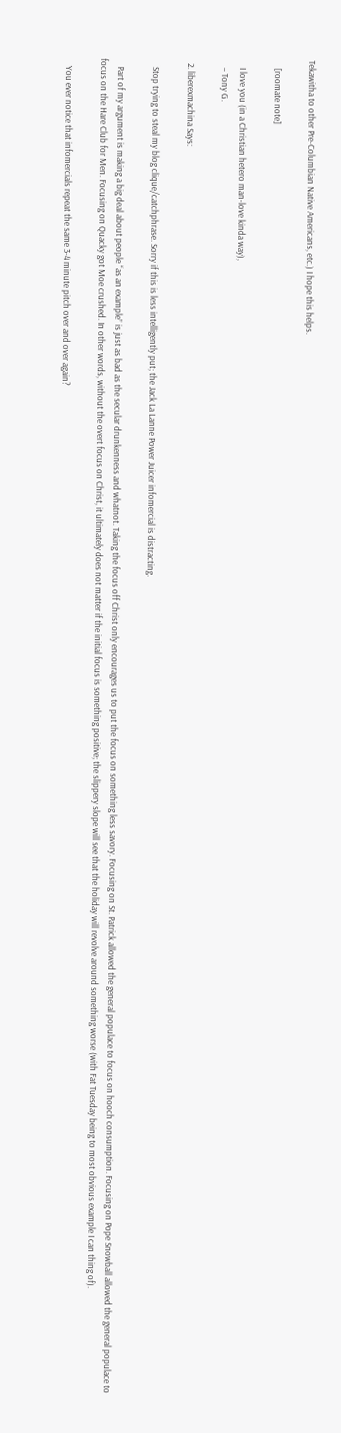Tekawitha to other Pre-Columbian Native Americans, etc.) I hope this helps.

    [roomate note]

    I love you (in a Christian hetero man-love kinda way),
    – Tony G.

  2. liberexmachina Says:

    Stop trying to steal my blog clique/catchphrase. Sorry if this is less intelligently put; the Jack La Lanne Power Juicer infomercial is distracting.

    Part of my argument is making a big deal about people “as an example” is just as bad as the secular drunkenness and whatnot. Taking the focus off Christ only encourages us to put the focus on something less savory. Focusing on St. Patrick allowed the general populace to focus on hooch consumption. Focusing on Pope Snowball allowed the general populace to focus on the Hare Club for Men. Focusing on Quacky got Moe crushed. In other words, without the overt focus on Christ, it ultimately does not matter if the initial focus is something positive; the slippery slope will see that the holiday will revolve around something worse (with Fat Tuesday being to most obvious example I can thing of).

    You ever notice that infomercials repeat the same 3-4 minute pitch over and over again?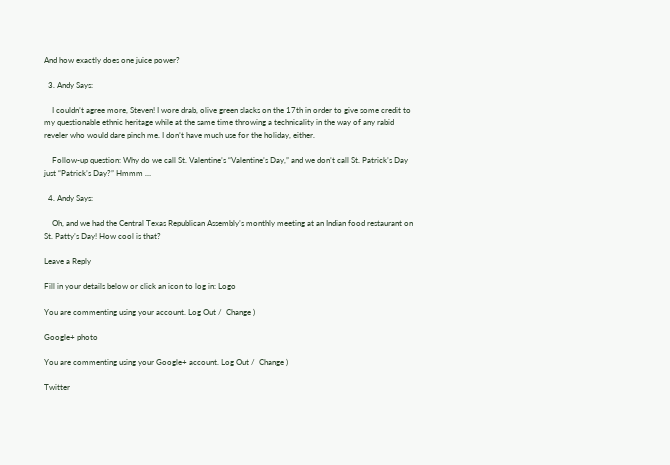And how exactly does one juice power?

  3. Andy Says:

    I couldn’t agree more, Steven! I wore drab, olive green slacks on the 17th in order to give some credit to my questionable ethnic heritage while at the same time throwing a technicality in the way of any rabid reveler who would dare pinch me. I don’t have much use for the holiday, either.

    Follow-up question: Why do we call St. Valentine’s “Valentine’s Day,” and we don’t call St. Patrick’s Day just “Patrick’s Day?” Hmmm …

  4. Andy Says:

    Oh, and we had the Central Texas Republican Assembly’s monthly meeting at an Indian food restaurant on St. Patty’s Day! How cool is that?

Leave a Reply

Fill in your details below or click an icon to log in: Logo

You are commenting using your account. Log Out /  Change )

Google+ photo

You are commenting using your Google+ account. Log Out /  Change )

Twitter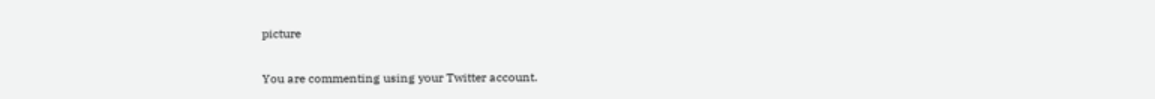picture

You are commenting using your Twitter account.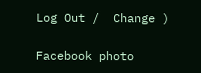Log Out /  Change )

Facebook photo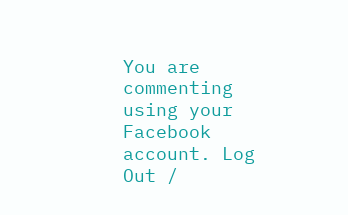You are commenting using your Facebook account. Log Out /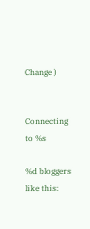Change )


Connecting to %s

%d bloggers like this: